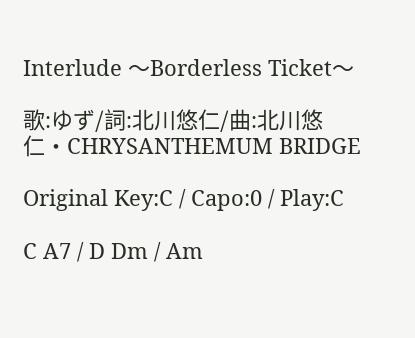Interlude 〜Borderless Ticket〜

歌:ゆず/詞:北川悠仁/曲:北川悠仁・CHRYSANTHEMUM BRIDGE

Original Key:C / Capo:0 / Play:C

C A7 / D Dm / Am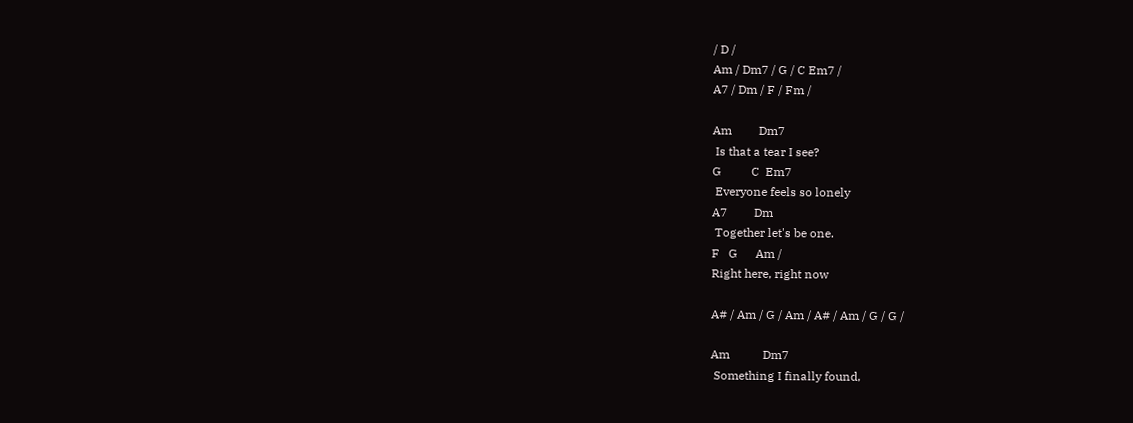/ D /
Am / Dm7 / G / C Em7 /
A7 / Dm / F / Fm /

Am         Dm7
 Is that a tear I see?
G          C  Em7
 Everyone feels so lonely
A7         Dm
 Together let's be one.
F   G      Am /
Right here, right now

A# / Am / G / Am / A# / Am / G / G /

Am           Dm7
 Something I finally found,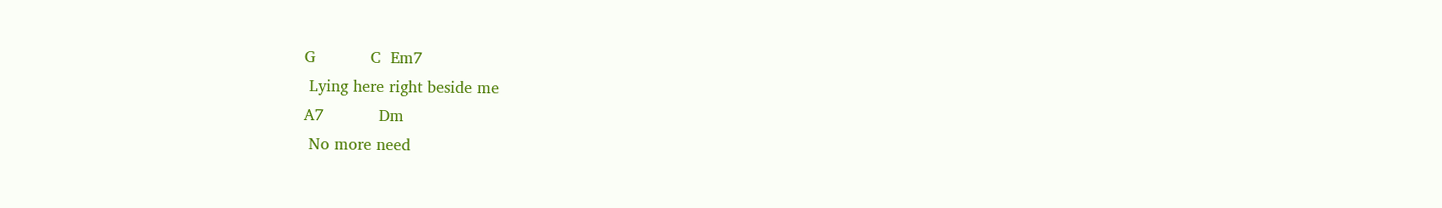G           C  Em7
 Lying here right beside me
A7           Dm
 No more need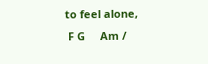to feel alone,
 F G     Am /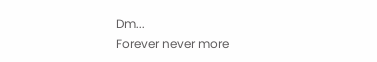Dm...
Forever never more